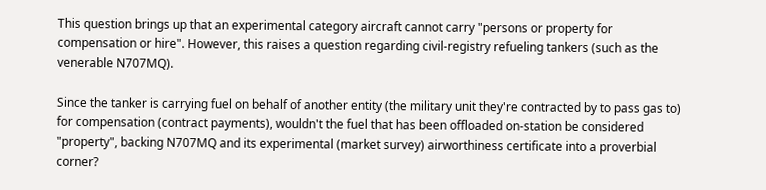This question brings up that an experimental category aircraft cannot carry "persons or property for compensation or hire". However, this raises a question regarding civil-registry refueling tankers (such as the venerable N707MQ).

Since the tanker is carrying fuel on behalf of another entity (the military unit they're contracted by to pass gas to) for compensation (contract payments), wouldn't the fuel that has been offloaded on-station be considered "property", backing N707MQ and its experimental (market survey) airworthiness certificate into a proverbial corner?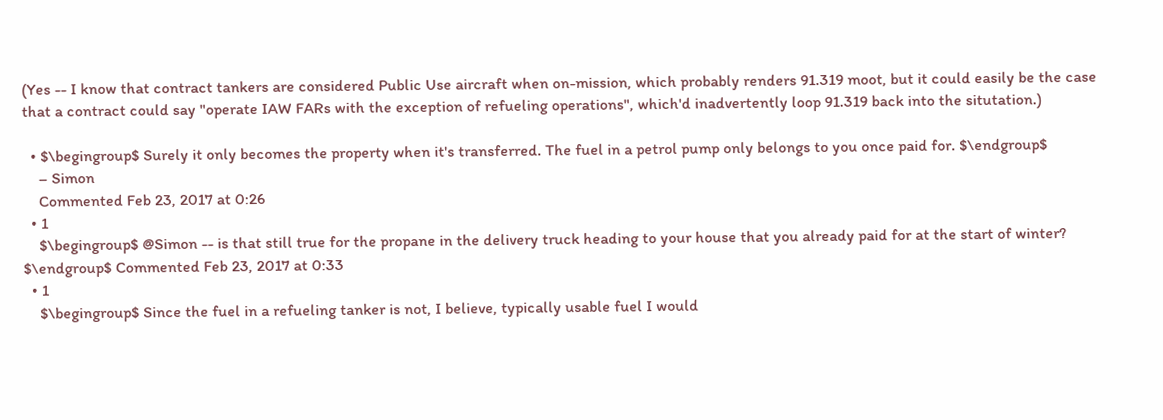(Yes -- I know that contract tankers are considered Public Use aircraft when on-mission, which probably renders 91.319 moot, but it could easily be the case that a contract could say "operate IAW FARs with the exception of refueling operations", which'd inadvertently loop 91.319 back into the situtation.)

  • $\begingroup$ Surely it only becomes the property when it's transferred. The fuel in a petrol pump only belongs to you once paid for. $\endgroup$
    – Simon
    Commented Feb 23, 2017 at 0:26
  • 1
    $\begingroup$ @Simon -- is that still true for the propane in the delivery truck heading to your house that you already paid for at the start of winter? $\endgroup$ Commented Feb 23, 2017 at 0:33
  • 1
    $\begingroup$ Since the fuel in a refueling tanker is not, I believe, typically usable fuel I would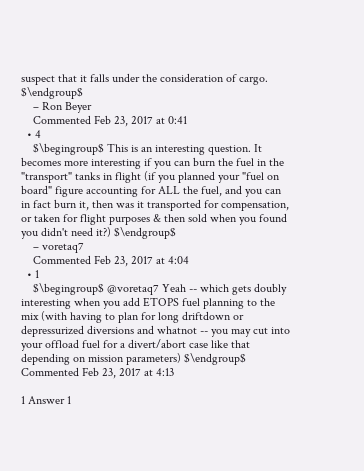suspect that it falls under the consideration of cargo. $\endgroup$
    – Ron Beyer
    Commented Feb 23, 2017 at 0:41
  • 4
    $\begingroup$ This is an interesting question. It becomes more interesting if you can burn the fuel in the "transport" tanks in flight (if you planned your "fuel on board" figure accounting for ALL the fuel, and you can in fact burn it, then was it transported for compensation, or taken for flight purposes & then sold when you found you didn't need it?) $\endgroup$
    – voretaq7
    Commented Feb 23, 2017 at 4:04
  • 1
    $\begingroup$ @voretaq7 Yeah -- which gets doubly interesting when you add ETOPS fuel planning to the mix (with having to plan for long driftdown or depressurized diversions and whatnot -- you may cut into your offload fuel for a divert/abort case like that depending on mission parameters) $\endgroup$ Commented Feb 23, 2017 at 4:13

1 Answer 1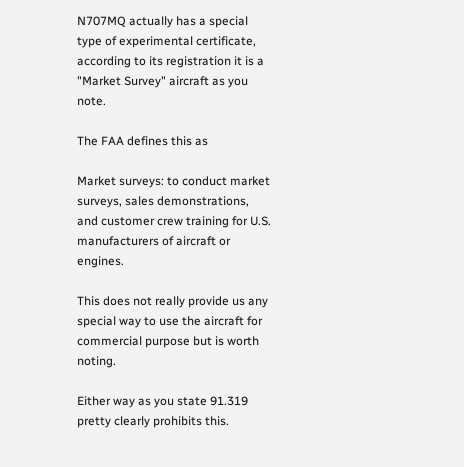N707MQ actually has a special type of experimental certificate, according to its registration it is a "Market Survey" aircraft as you note.

The FAA defines this as

Market surveys: to conduct market surveys, sales demonstrations, and customer crew training for U.S. manufacturers of aircraft or engines.

This does not really provide us any special way to use the aircraft for commercial purpose but is worth noting.

Either way as you state 91.319 pretty clearly prohibits this.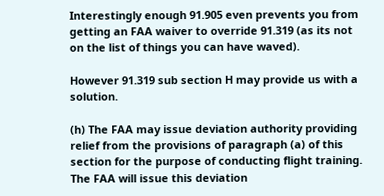Interestingly enough 91.905 even prevents you from getting an FAA waiver to override 91.319 (as its not on the list of things you can have waved).

However 91.319 sub section H may provide us with a solution.

(h) The FAA may issue deviation authority providing relief from the provisions of paragraph (a) of this section for the purpose of conducting flight training. The FAA will issue this deviation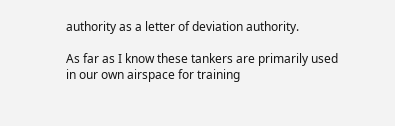authority as a letter of deviation authority.

As far as I know these tankers are primarily used in our own airspace for training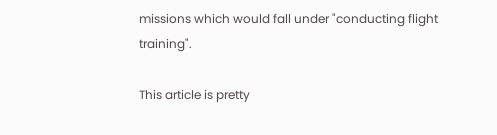missions which would fall under "conducting flight training".

This article is pretty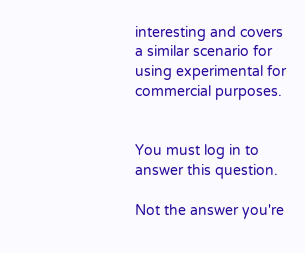interesting and covers a similar scenario for using experimental for commercial purposes.


You must log in to answer this question.

Not the answer you're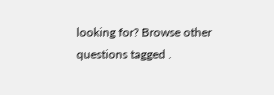looking for? Browse other questions tagged .